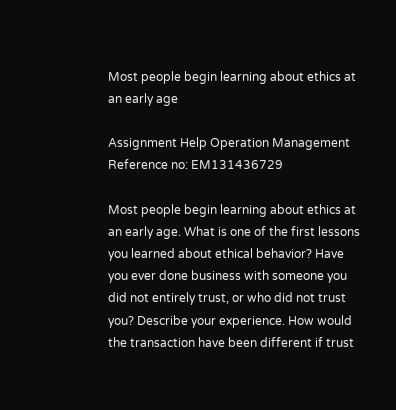Most people begin learning about ethics at an early age

Assignment Help Operation Management
Reference no: EM131436729

Most people begin learning about ethics at an early age. What is one of the first lessons you learned about ethical behavior? Have you ever done business with someone you did not entirely trust, or who did not trust you? Describe your experience. How would the transaction have been different if trust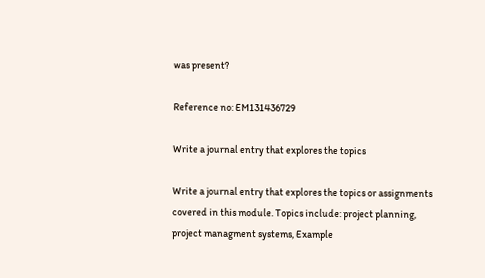was present?

Reference no: EM131436729

Write a journal entry that explores the topics

Write a journal entry that explores the topics or assignments covered in this module. Topics include: project planning, project managment systems, Example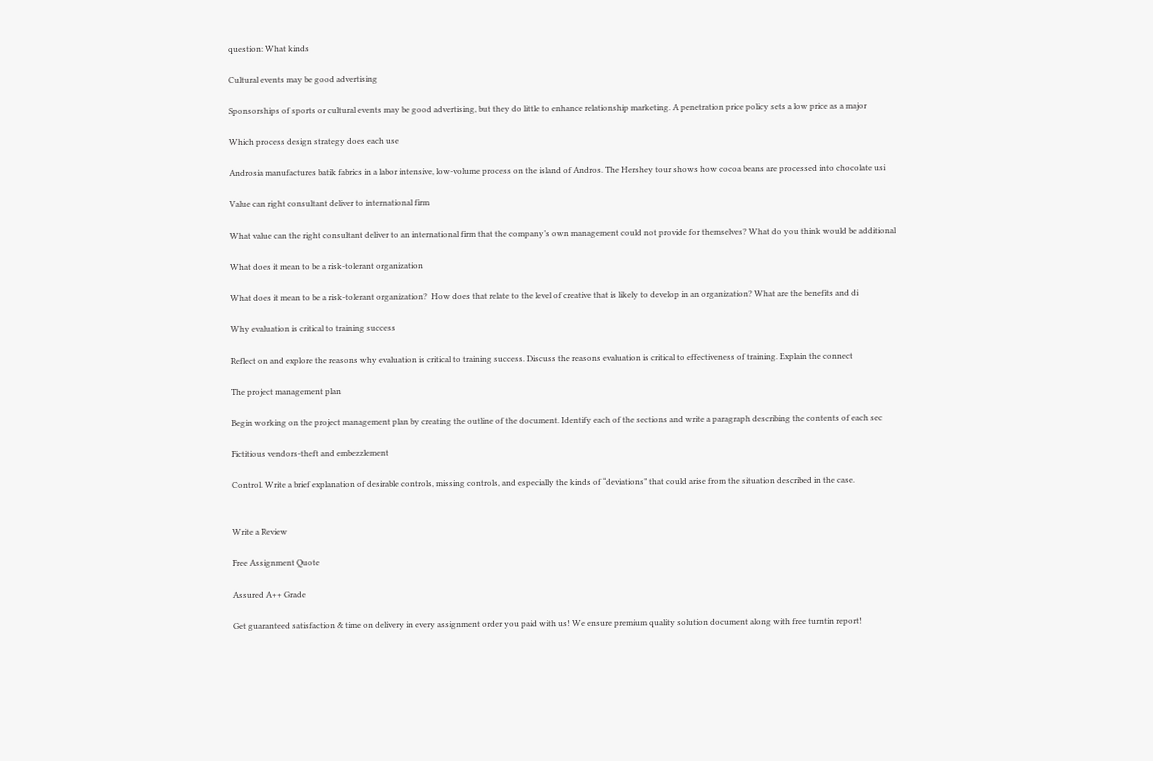question: What kinds

Cultural events may be good advertising

Sponsorships of sports or cultural events may be good advertising, but they do little to enhance relationship marketing. A penetration price policy sets a low price as a major

Which process design strategy does each use

Androsia manufactures batik fabrics in a labor intensive, low-volume process on the island of Andros. The Hershey tour shows how cocoa beans are processed into chocolate usi

Value can right consultant deliver to international firm

What value can the right consultant deliver to an international firm that the company’s own management could not provide for themselves? What do you think would be additional

What does it mean to be a risk-tolerant organization

What does it mean to be a risk-tolerant organization?  How does that relate to the level of creative that is likely to develop in an organization? What are the benefits and di

Why evaluation is critical to training success

Reflect on and explore the reasons why evaluation is critical to training success. Discuss the reasons evaluation is critical to effectiveness of training. Explain the connect

The project management plan

Begin working on the project management plan by creating the outline of the document. Identify each of the sections and write a paragraph describing the contents of each sec

Fictitious vendors-theft and embezzlement

Control. Write a brief explanation of desirable controls, missing controls, and especially the kinds of “deviations” that could arise from the situation described in the case.


Write a Review

Free Assignment Quote

Assured A++ Grade

Get guaranteed satisfaction & time on delivery in every assignment order you paid with us! We ensure premium quality solution document along with free turntin report!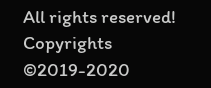All rights reserved! Copyrights ©2019-2020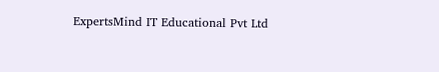ExpertsMind IT Educational Pvt Ltd